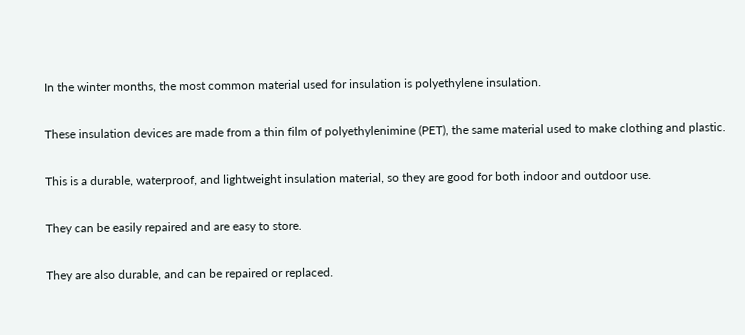In the winter months, the most common material used for insulation is polyethylene insulation.

These insulation devices are made from a thin film of polyethylenimine (PET), the same material used to make clothing and plastic.

This is a durable, waterproof, and lightweight insulation material, so they are good for both indoor and outdoor use.

They can be easily repaired and are easy to store.

They are also durable, and can be repaired or replaced.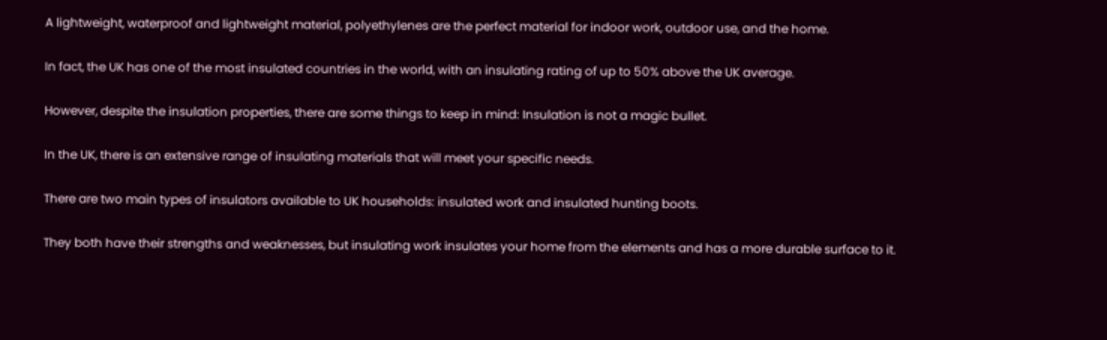A lightweight, waterproof and lightweight material, polyethylenes are the perfect material for indoor work, outdoor use, and the home.

In fact, the UK has one of the most insulated countries in the world, with an insulating rating of up to 50% above the UK average.

However, despite the insulation properties, there are some things to keep in mind: Insulation is not a magic bullet.

In the UK, there is an extensive range of insulating materials that will meet your specific needs.

There are two main types of insulators available to UK households: insulated work and insulated hunting boots.

They both have their strengths and weaknesses, but insulating work insulates your home from the elements and has a more durable surface to it.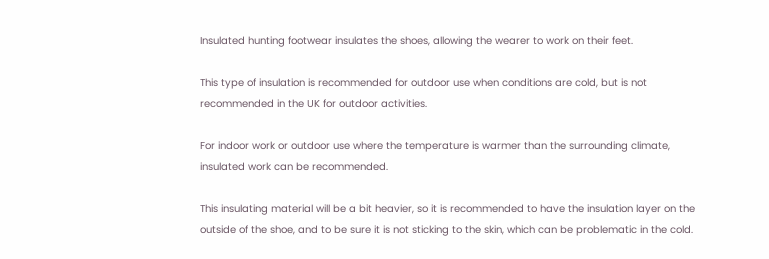Insulated hunting footwear insulates the shoes, allowing the wearer to work on their feet.

This type of insulation is recommended for outdoor use when conditions are cold, but is not recommended in the UK for outdoor activities.

For indoor work or outdoor use where the temperature is warmer than the surrounding climate, insulated work can be recommended.

This insulating material will be a bit heavier, so it is recommended to have the insulation layer on the outside of the shoe, and to be sure it is not sticking to the skin, which can be problematic in the cold.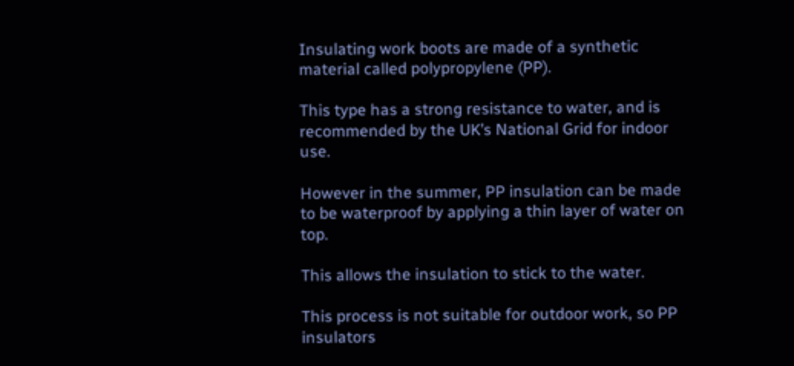Insulating work boots are made of a synthetic material called polypropylene (PP).

This type has a strong resistance to water, and is recommended by the UK’s National Grid for indoor use.

However in the summer, PP insulation can be made to be waterproof by applying a thin layer of water on top.

This allows the insulation to stick to the water.

This process is not suitable for outdoor work, so PP insulators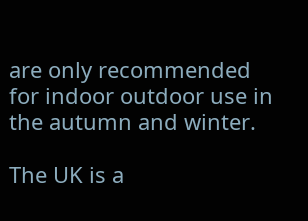are only recommended for indoor outdoor use in the autumn and winter.

The UK is a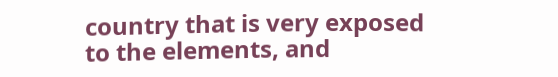country that is very exposed to the elements, and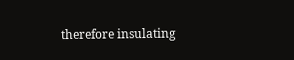therefore insulating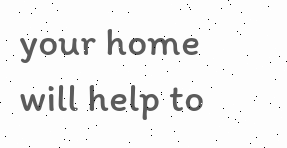your home will help to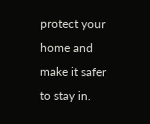protect your home and make it safer to stay in.